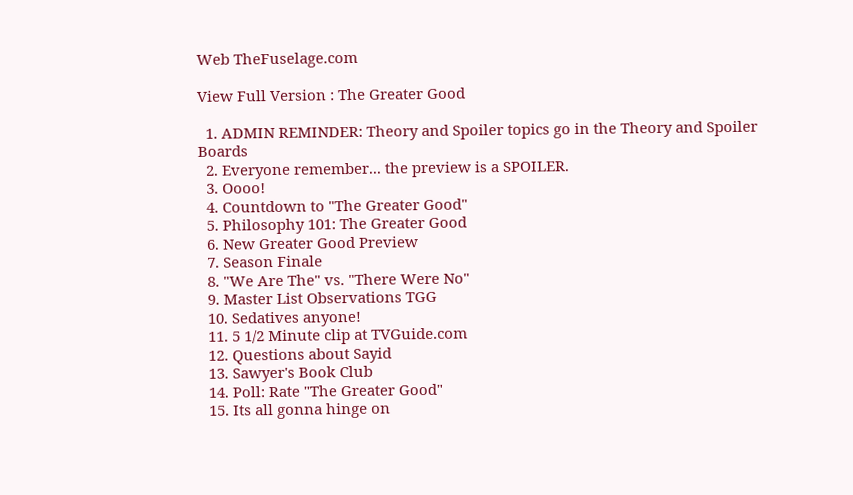Web TheFuselage.com

View Full Version : The Greater Good

  1. ADMIN REMINDER: Theory and Spoiler topics go in the Theory and Spoiler Boards
  2. Everyone remember... the preview is a SPOILER.
  3. Oooo!
  4. Countdown to "The Greater Good"
  5. Philosophy 101: The Greater Good
  6. New Greater Good Preview
  7. Season Finale
  8. "We Are The" vs. "There Were No"
  9. Master List Observations TGG
  10. Sedatives anyone!
  11. 5 1/2 Minute clip at TVGuide.com
  12. Questions about Sayid
  13. Sawyer's Book Club
  14. Poll: Rate "The Greater Good"
  15. Its all gonna hinge on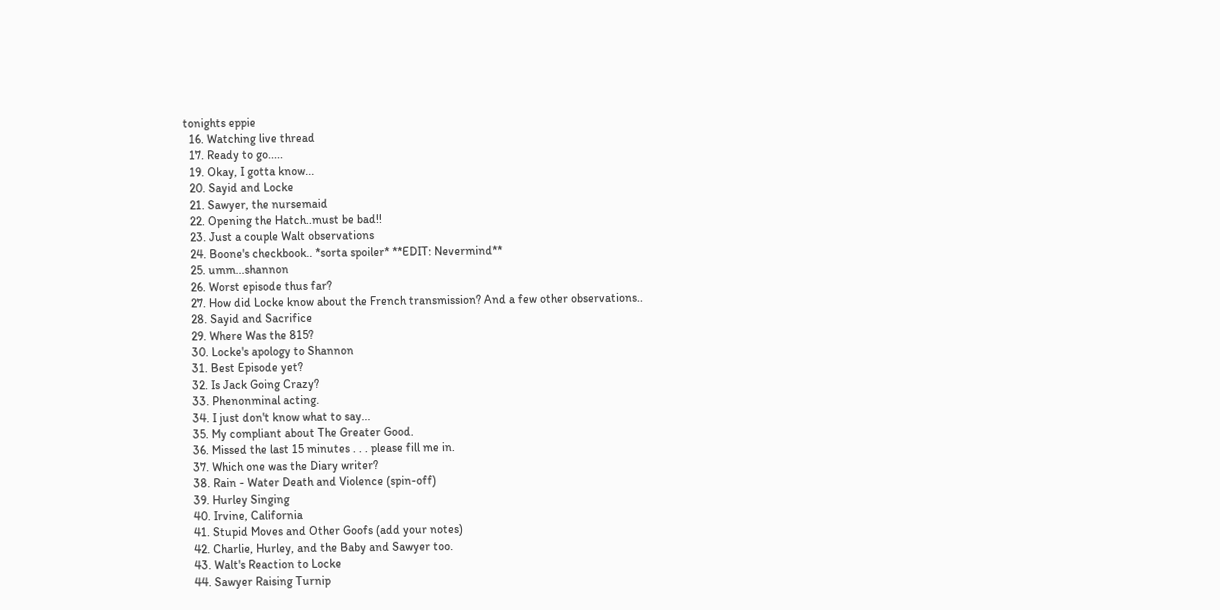tonights eppie
  16. Watching live thread
  17. Ready to go.....
  19. Okay, I gotta know...
  20. Sayid and Locke
  21. Sawyer, the nursemaid
  22. Opening the Hatch..must be bad!!
  23. Just a couple Walt observations
  24. Boone's checkbook.. *sorta spoiler* **EDIT: Nevermind**
  25. umm...shannon
  26. Worst episode thus far?
  27. How did Locke know about the French transmission? And a few other observations..
  28. Sayid and Sacrifice
  29. Where Was the 815?
  30. Locke's apology to Shannon
  31. Best Episode yet?
  32. Is Jack Going Crazy?
  33. Phenonminal acting.
  34. I just don't know what to say...
  35. My compliant about The Greater Good.
  36. Missed the last 15 minutes . . . please fill me in.
  37. Which one was the Diary writer?
  38. Rain - Water Death and Violence (spin-off)
  39. Hurley Singing
  40. Irvine, California
  41. Stupid Moves and Other Goofs (add your notes)
  42. Charlie, Hurley, and the Baby and Sawyer too.
  43. Walt's Reaction to Locke
  44. Sawyer Raising Turnip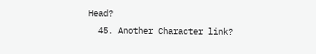Head?
  45. Another Character link?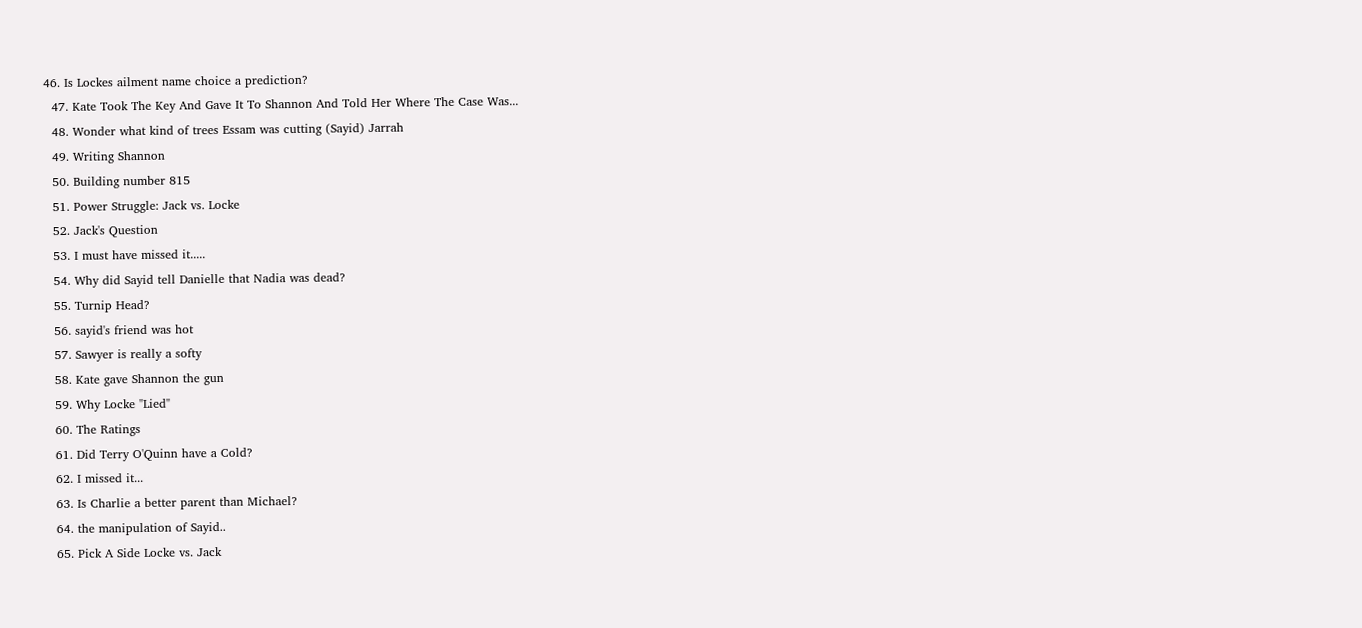46. Is Lockes ailment name choice a prediction?
  47. Kate Took The Key And Gave It To Shannon And Told Her Where The Case Was...
  48. Wonder what kind of trees Essam was cutting (Sayid) Jarrah
  49. Writing Shannon
  50. Building number 815
  51. Power Struggle: Jack vs. Locke
  52. Jack's Question
  53. I must have missed it.....
  54. Why did Sayid tell Danielle that Nadia was dead?
  55. Turnip Head?
  56. sayid's friend was hot
  57. Sawyer is really a softy
  58. Kate gave Shannon the gun
  59. Why Locke "Lied"
  60. The Ratings
  61. Did Terry O'Quinn have a Cold?
  62. I missed it...
  63. Is Charlie a better parent than Michael?
  64. the manipulation of Sayid..
  65. Pick A Side Locke vs. Jack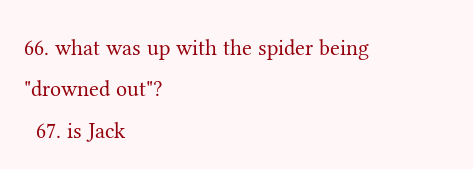66. what was up with the spider being "drowned out"?
  67. is Jack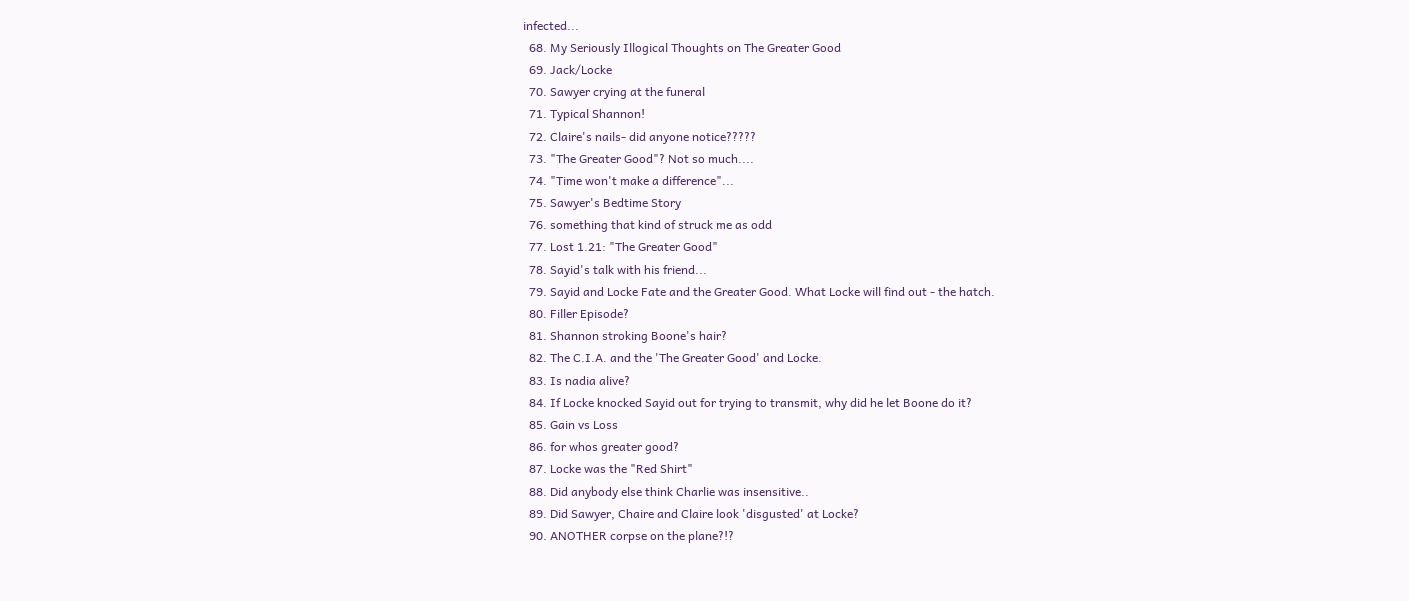infected...
  68. My Seriously Illogical Thoughts on The Greater Good
  69. Jack/Locke
  70. Sawyer crying at the funeral
  71. Typical Shannon!
  72. Claire's nails- did anyone notice?????
  73. "The Greater Good"? Not so much....
  74. "Time won't make a difference"...
  75. Sawyer's Bedtime Story
  76. something that kind of struck me as odd
  77. Lost 1.21: "The Greater Good"
  78. Sayid's talk with his friend...
  79. Sayid and Locke Fate and the Greater Good. What Locke will find out - the hatch.
  80. Filler Episode?
  81. Shannon stroking Boone's hair?
  82. The C.I.A. and the 'The Greater Good' and Locke.
  83. Is nadia alive?
  84. If Locke knocked Sayid out for trying to transmit, why did he let Boone do it?
  85. Gain vs Loss
  86. for whos greater good?
  87. Locke was the "Red Shirt"
  88. Did anybody else think Charlie was insensitive..
  89. Did Sawyer, Chaire and Claire look 'disgusted' at Locke?
  90. ANOTHER corpse on the plane?!?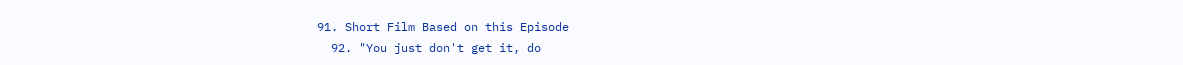91. Short Film Based on this Episode
  92. "You just don't get it, do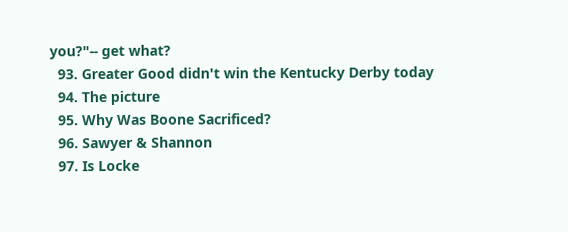you?"-- get what?
  93. Greater Good didn't win the Kentucky Derby today
  94. The picture
  95. Why Was Boone Sacrificed?
  96. Sawyer & Shannon
  97. Is Locke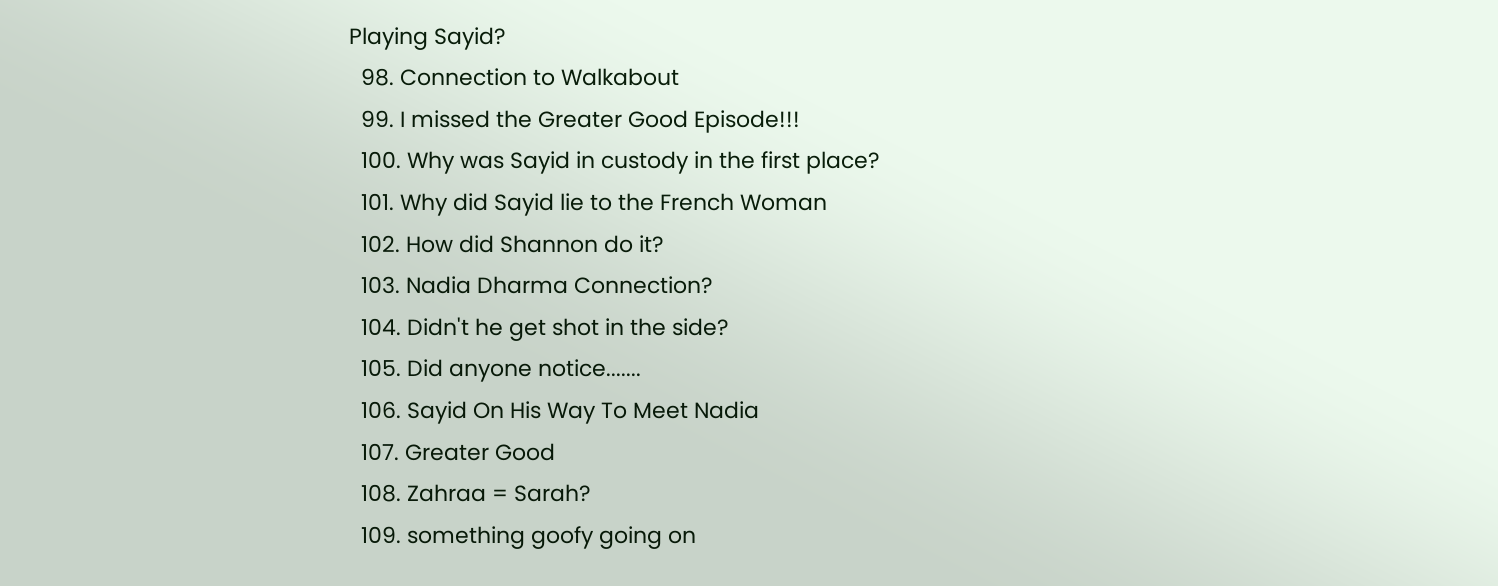Playing Sayid?
  98. Connection to Walkabout
  99. I missed the Greater Good Episode!!!
  100. Why was Sayid in custody in the first place?
  101. Why did Sayid lie to the French Woman
  102. How did Shannon do it?
  103. Nadia Dharma Connection?
  104. Didn't he get shot in the side?
  105. Did anyone notice.......
  106. Sayid On His Way To Meet Nadia
  107. Greater Good
  108. Zahraa = Sarah?
  109. something goofy going on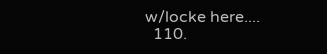w/locke here....
  110.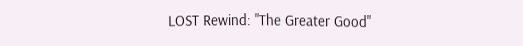LOST Rewind: "The Greater Good"